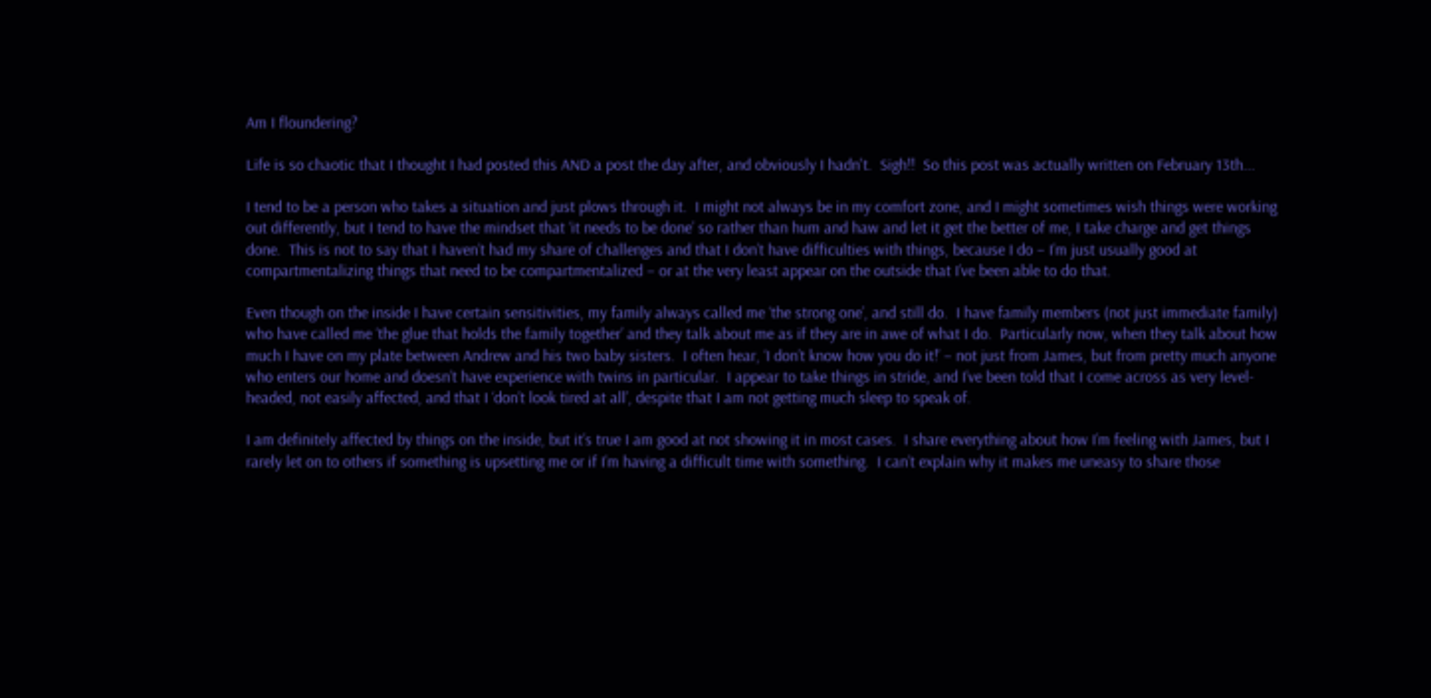Am I floundering?

Life is so chaotic that I thought I had posted this AND a post the day after, and obviously I hadn't.  Sigh!!  So this post was actually written on February 13th...

I tend to be a person who takes a situation and just plows through it.  I might not always be in my comfort zone, and I might sometimes wish things were working out differently, but I tend to have the mindset that ‘it needs to be done’ so rather than hum and haw and let it get the better of me, I take charge and get things done.  This is not to say that I haven’t had my share of challenges and that I don’t have difficulties with things, because I do – I’m just usually good at compartmentalizing things that need to be compartmentalized – or at the very least appear on the outside that I’ve been able to do that.

Even though on the inside I have certain sensitivities, my family always called me ‘the strong one’, and still do.  I have family members (not just immediate family) who have called me ‘the glue that holds the family together’ and they talk about me as if they are in awe of what I do.  Particularly now, when they talk about how much I have on my plate between Andrew and his two baby sisters.  I often hear, ‘I don’t know how you do it!’ – not just from James, but from pretty much anyone who enters our home and doesn’t have experience with twins in particular.  I appear to take things in stride, and I’ve been told that I come across as very level-headed, not easily affected, and that I ‘don’t look tired at all’, despite that I am not getting much sleep to speak of.

I am definitely affected by things on the inside, but it’s true I am good at not showing it in most cases.  I share everything about how I’m feeling with James, but I rarely let on to others if something is upsetting me or if I’m having a difficult time with something.  I can’t explain why it makes me uneasy to share those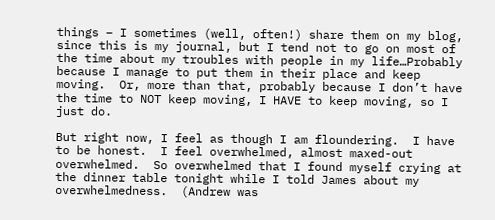things – I sometimes (well, often!) share them on my blog, since this is my journal, but I tend not to go on most of the time about my troubles with people in my life…Probably because I manage to put them in their place and keep moving.  Or, more than that, probably because I don’t have the time to NOT keep moving, I HAVE to keep moving, so I just do.

But right now, I feel as though I am floundering.  I have to be honest.  I feel overwhelmed, almost maxed-out overwhelmed.  So overwhelmed that I found myself crying at the dinner table tonight while I told James about my overwhelmedness.  (Andrew was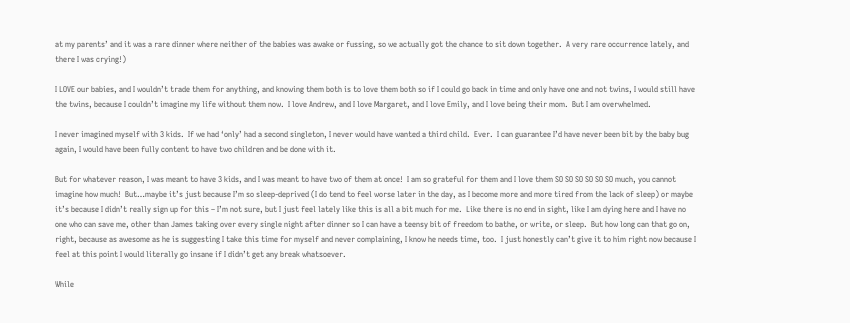at my parents’ and it was a rare dinner where neither of the babies was awake or fussing, so we actually got the chance to sit down together.  A very rare occurrence lately, and there I was crying!)

I LOVE our babies, and I wouldn’t trade them for anything, and knowing them both is to love them both so if I could go back in time and only have one and not twins, I would still have the twins, because I couldn’t imagine my life without them now.  I love Andrew, and I love Margaret, and I love Emily, and I love being their mom.  But I am overwhelmed.

I never imagined myself with 3 kids.  If we had ‘only’ had a second singleton, I never would have wanted a third child.  Ever.  I can guarantee I’d have never been bit by the baby bug again, I would have been fully content to have two children and be done with it.

But for whatever reason, I was meant to have 3 kids, and I was meant to have two of them at once!  I am so grateful for them and I love them SO SO SO SO SO SO much, you cannot imagine how much!  But…maybe it’s just because I’m so sleep-deprived (I do tend to feel worse later in the day, as I become more and more tired from the lack of sleep) or maybe it’s because I didn’t really sign up for this – I’m not sure, but I just feel lately like this is all a bit much for me.  Like there is no end in sight, like I am dying here and I have no one who can save me, other than James taking over every single night after dinner so I can have a teensy bit of freedom to bathe, or write, or sleep.  But how long can that go on, right, because as awesome as he is suggesting I take this time for myself and never complaining, I know he needs time, too.  I just honestly can’t give it to him right now because I feel at this point I would literally go insane if I didn’t get any break whatsoever.

While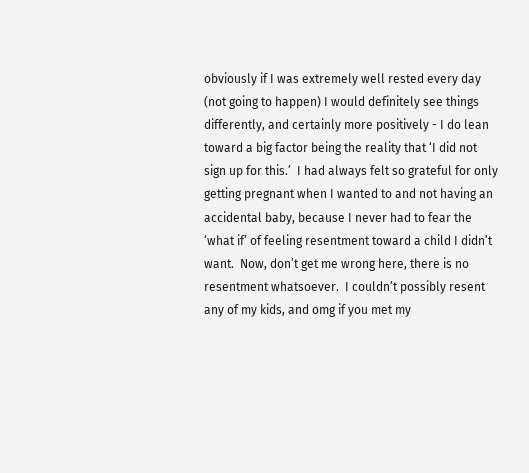obviously if I was extremely well rested every day (not going to happen) I would definitely see things differently, and certainly more positively - I do lean toward a big factor being the reality that ‘I did not sign up for this.’  I had always felt so grateful for only getting pregnant when I wanted to and not having an accidental baby, because I never had to fear the ‘what if’ of feeling resentment toward a child I didn’t want.  Now, don’t get me wrong here, there is no resentment whatsoever.  I couldn’t possibly resent any of my kids, and omg if you met my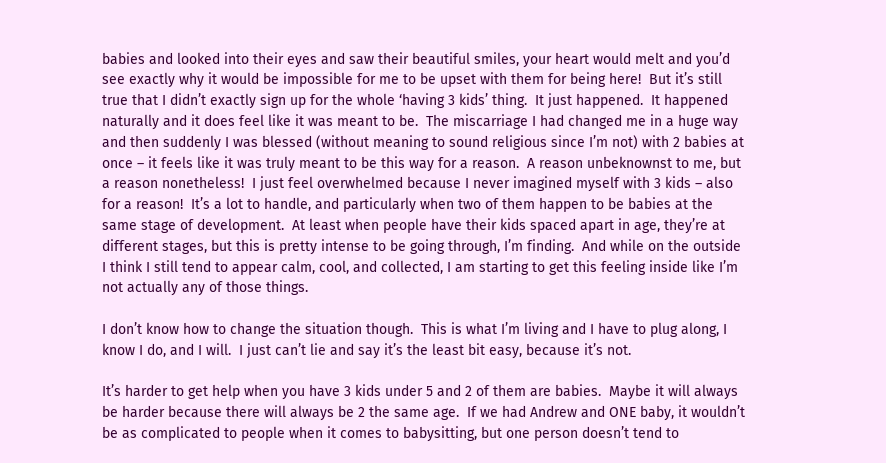babies and looked into their eyes and saw their beautiful smiles, your heart would melt and you’d see exactly why it would be impossible for me to be upset with them for being here!  But it’s still true that I didn’t exactly sign up for the whole ‘having 3 kids’ thing.  It just happened.  It happened naturally and it does feel like it was meant to be.  The miscarriage I had changed me in a huge way and then suddenly I was blessed (without meaning to sound religious since I’m not) with 2 babies at once – it feels like it was truly meant to be this way for a reason.  A reason unbeknownst to me, but a reason nonetheless!  I just feel overwhelmed because I never imagined myself with 3 kids – also for a reason!  It’s a lot to handle, and particularly when two of them happen to be babies at the same stage of development.  At least when people have their kids spaced apart in age, they’re at different stages, but this is pretty intense to be going through, I’m finding.  And while on the outside I think I still tend to appear calm, cool, and collected, I am starting to get this feeling inside like I’m not actually any of those things.

I don’t know how to change the situation though.  This is what I’m living and I have to plug along, I know I do, and I will.  I just can’t lie and say it’s the least bit easy, because it’s not.

It’s harder to get help when you have 3 kids under 5 and 2 of them are babies.  Maybe it will always be harder because there will always be 2 the same age.  If we had Andrew and ONE baby, it wouldn’t be as complicated to people when it comes to babysitting, but one person doesn’t tend to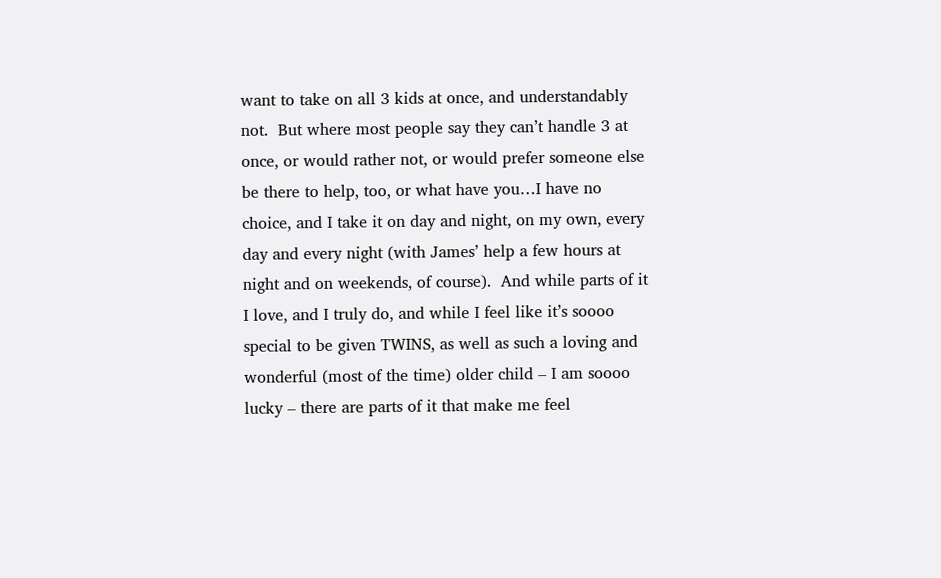want to take on all 3 kids at once, and understandably not.  But where most people say they can’t handle 3 at once, or would rather not, or would prefer someone else be there to help, too, or what have you…I have no choice, and I take it on day and night, on my own, every day and every night (with James’ help a few hours at night and on weekends, of course).  And while parts of it I love, and I truly do, and while I feel like it’s soooo special to be given TWINS, as well as such a loving and wonderful (most of the time) older child – I am soooo lucky – there are parts of it that make me feel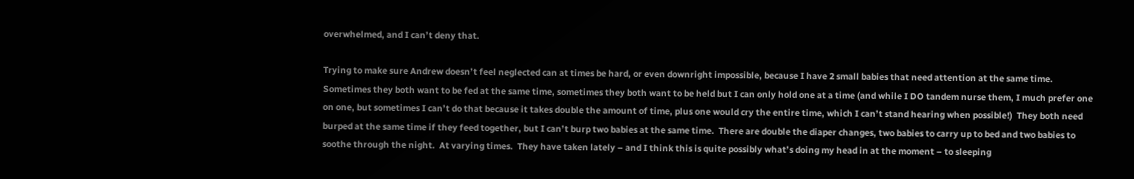overwhelmed, and I can’t deny that.

Trying to make sure Andrew doesn’t feel neglected can at times be hard, or even downright impossible, because I have 2 small babies that need attention at the same time.  Sometimes they both want to be fed at the same time, sometimes they both want to be held but I can only hold one at a time (and while I DO tandem nurse them, I much prefer one on one, but sometimes I can’t do that because it takes double the amount of time, plus one would cry the entire time, which I can’t stand hearing when possible!)  They both need burped at the same time if they feed together, but I can’t burp two babies at the same time.  There are double the diaper changes, two babies to carry up to bed and two babies to soothe through the night.  At varying times.  They have taken lately – and I think this is quite possibly what’s doing my head in at the moment – to sleeping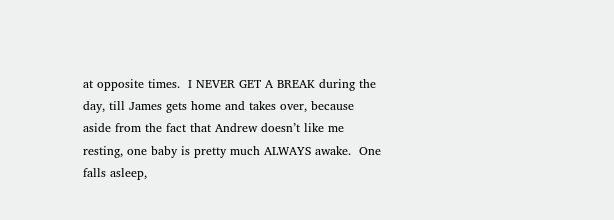at opposite times.  I NEVER GET A BREAK during the day, till James gets home and takes over, because aside from the fact that Andrew doesn’t like me resting, one baby is pretty much ALWAYS awake.  One falls asleep,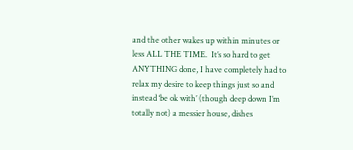and the other wakes up within minutes or less ALL THE TIME.  It’s so hard to get ANYTHING done, I have completely had to relax my desire to keep things just so and instead ‘be ok with’ (though deep down I’m totally not) a messier house, dishes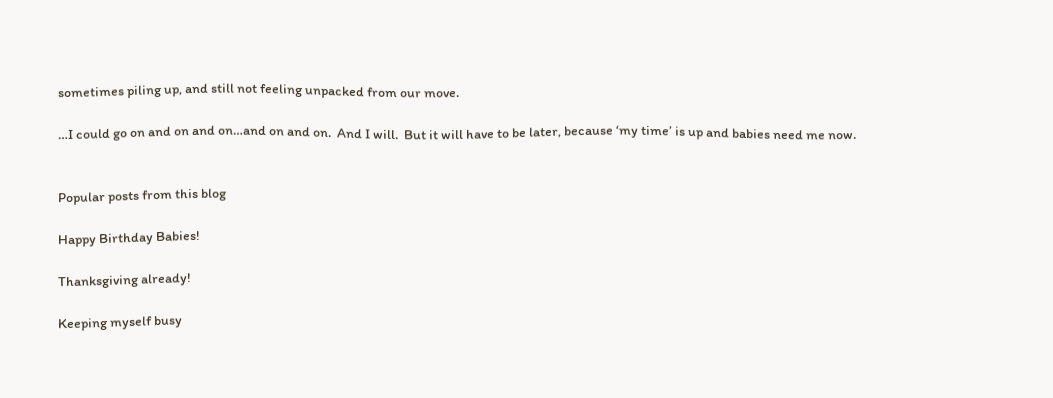sometimes piling up, and still not feeling unpacked from our move.

…I could go on and on and on…and on and on.  And I will.  But it will have to be later, because ‘my time’ is up and babies need me now.


Popular posts from this blog

Happy Birthday Babies!

Thanksgiving already!

Keeping myself busy